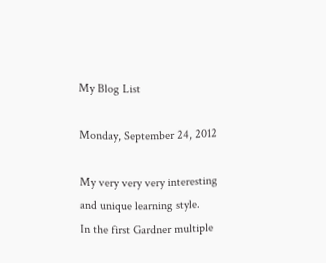My Blog List

Monday, September 24, 2012

My very very very interesting and unique learning style.
In the first Gardner multiple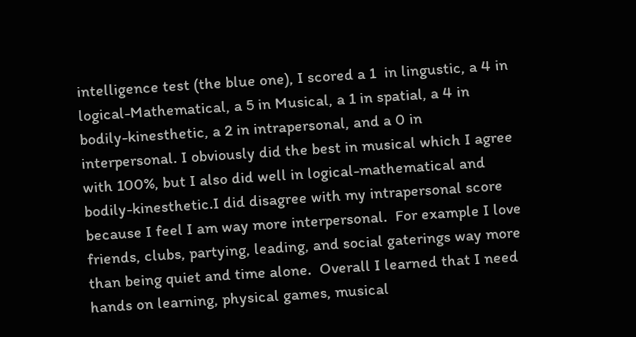intelligence test (the blue one), I scored a 1  in lingustic, a 4 in logical-Mathematical, a 5 in Musical, a 1 in spatial, a 4 in bodily-kinesthetic, a 2 in intrapersonal, and a 0 in interpersonal. I obviously did the best in musical which I agree with 100%, but I also did well in logical-mathematical and bodily-kinesthetic.I did disagree with my intrapersonal score because I feel I am way more interpersonal.  For example I love friends, clubs, partying, leading, and social gaterings way more than being quiet and time alone.  Overall I learned that I need hands on learning, physical games, musical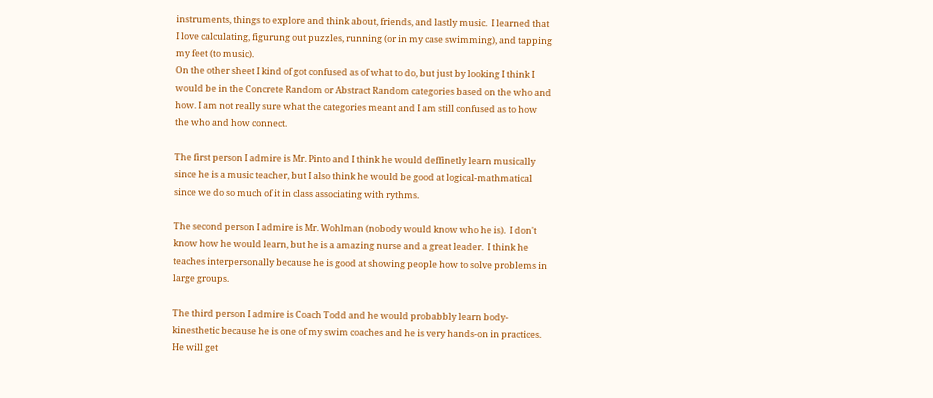instruments, things to explore and think about, friends, and lastly music.  I learned that I love calculating, figurung out puzzles, running (or in my case swimming), and tapping my feet (to music).
On the other sheet I kind of got confused as of what to do, but just by looking I think I would be in the Concrete Random or Abstract Random categories based on the who and how. I am not really sure what the categories meant and I am still confused as to how the who and how connect.

The first person I admire is Mr. Pinto and I think he would deffinetly learn musically since he is a music teacher, but I also think he would be good at logical-mathmatical since we do so much of it in class associating with rythms.

The second person I admire is Mr. Wohlman (nobody would know who he is).  I don't know how he would learn, but he is a amazing nurse and a great leader.  I think he teaches interpersonally because he is good at showing people how to solve problems in large groups.

The third person I admire is Coach Todd and he would probabbly learn body-kinesthetic because he is one of my swim coaches and he is very hands-on in practices.  He will get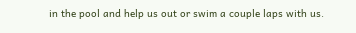in the pool and help us out or swim a couple laps with us.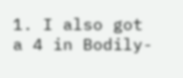1. I also got a 4 in Bodily-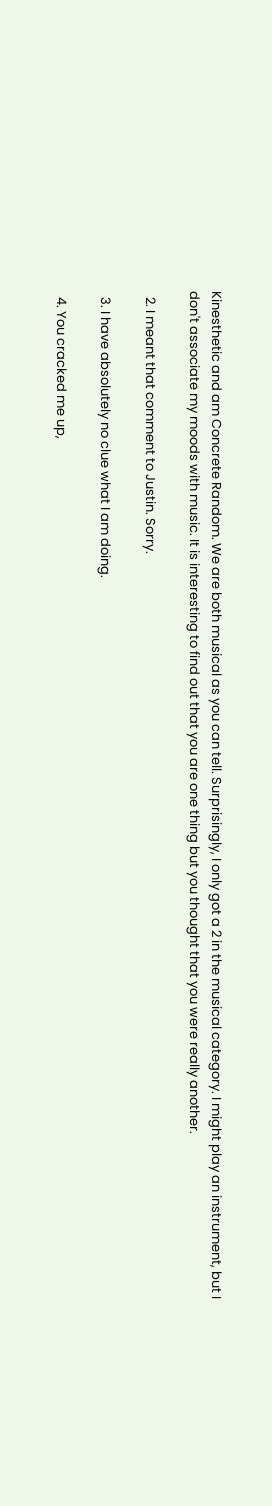Kinesthetic and am Concrete Random. We are both musical as you can tell. Surprisingly, I only got a 2 in the musical category. I might play an instrument, but I don't associate my moods with music. It is interesting to find out that you are one thing but you thought that you were really another.

  2. I meant that comment to Justin. Sorry.

  3. I have absolutely no clue what I am doing.

  4. You cracked me up,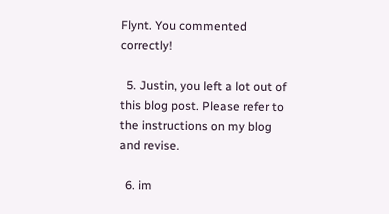Flynt. You commented correctly!

  5. Justin, you left a lot out of this blog post. Please refer to the instructions on my blog and revise.

  6. im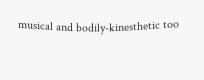musical and bodily-kinesthetic too